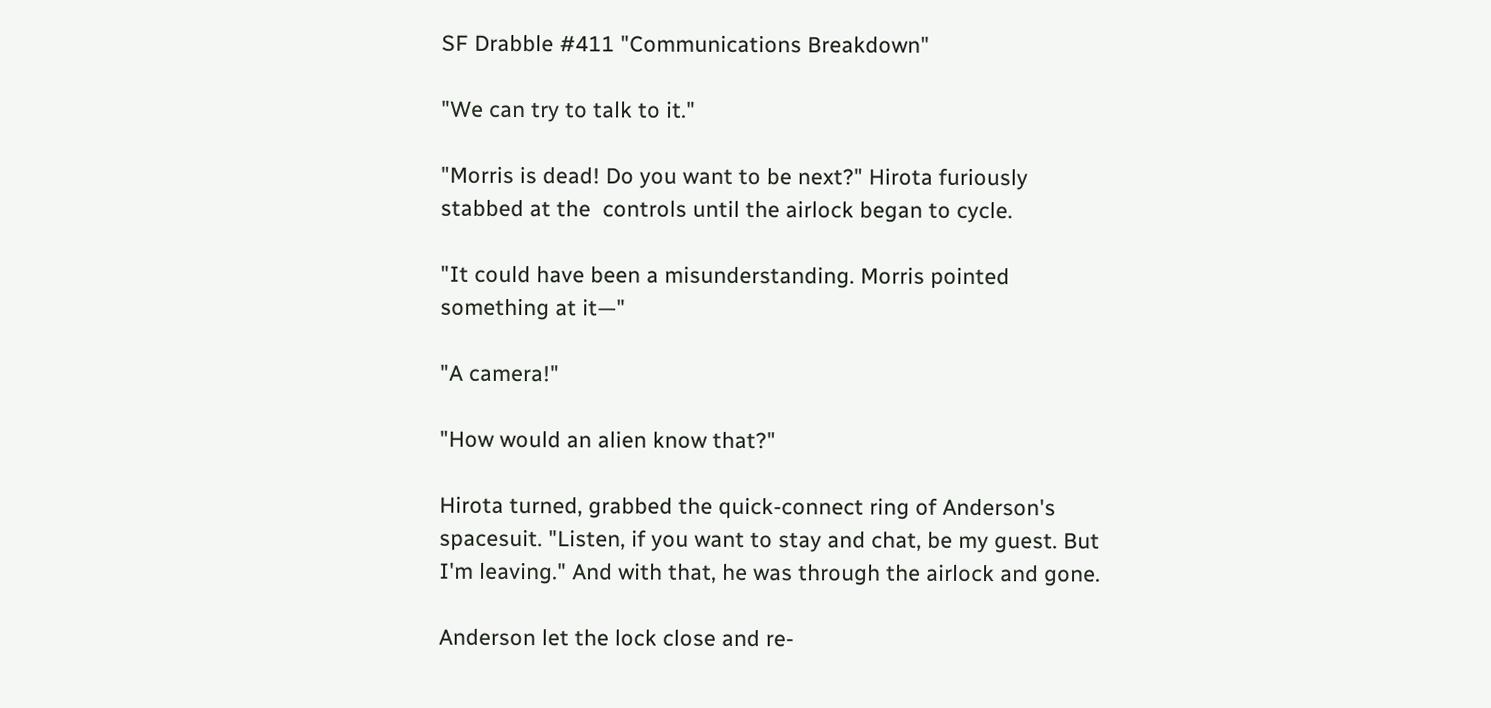SF Drabble #411 "Communications Breakdown"

"We can try to talk to it."

"Morris is dead! Do you want to be next?" Hirota furiously stabbed at the  controls until the airlock began to cycle.

"It could have been a misunderstanding. Morris pointed something at it—"

"A camera!"

"How would an alien know that?"

Hirota turned, grabbed the quick-connect ring of Anderson's spacesuit. "Listen, if you want to stay and chat, be my guest. But I'm leaving." And with that, he was through the airlock and gone.

Anderson let the lock close and re-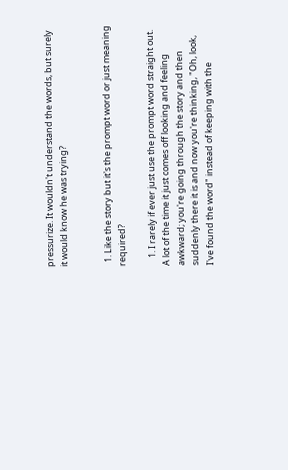pressurize. It wouldn't understand the words, but surely it would know he was trying?


  1. Like the story but it's the prompt word or just meaning required?

    1. I rarely if ever just use the prompt word straight out. A lot of the time it just comes off looking and feeling awkward; you're going through the story and then suddenly there it is and now you're thinking, "Oh, look, I've found the word" instead of keeping with the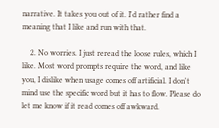narrative. It takes you out of it. I'd rather find a meaning that I like and run with that.

    2. No worries. I just reread the loose rules, which I like. Most word prompts require the word, and like you, I dislike when usage comes off artificial. I don't mind use the specific word but it has to flow. Please do let me know if it read comes off awkward.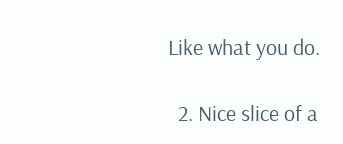Like what you do.

  2. Nice slice of a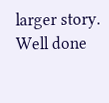larger story. Well done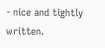- nice and tightly written.